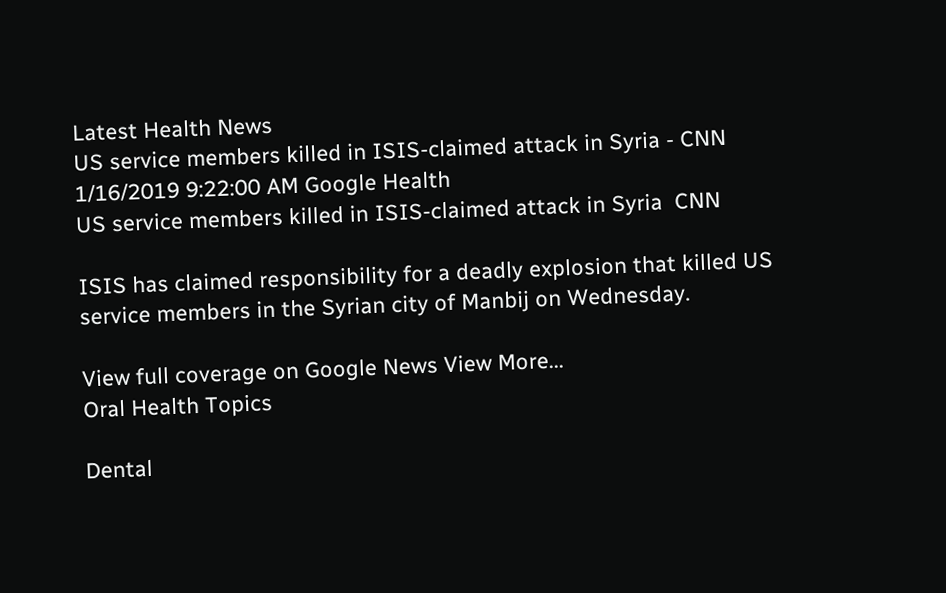Latest Health News
US service members killed in ISIS-claimed attack in Syria - CNN
1/16/2019 9:22:00 AM Google Health
US service members killed in ISIS-claimed attack in Syria  CNN

ISIS has claimed responsibility for a deadly explosion that killed US service members in the Syrian city of Manbij on Wednesday.

View full coverage on Google News View More...
Oral Health Topics

Dental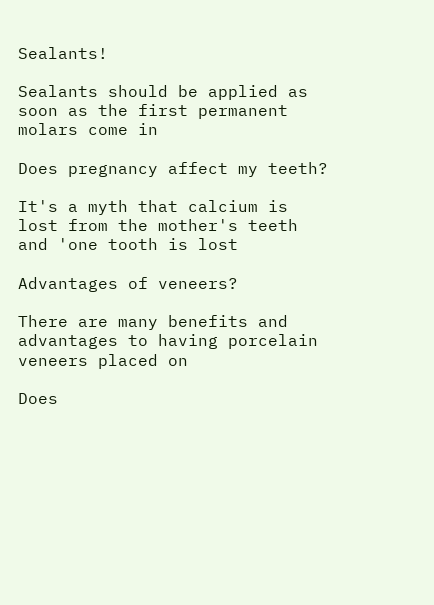Sealants!

Sealants should be applied as soon as the first permanent molars come in

Does pregnancy affect my teeth?

It's a myth that calcium is lost from the mother's teeth and 'one tooth is lost

Advantages of veneers?

There are many benefits and advantages to having porcelain veneers placed on

Does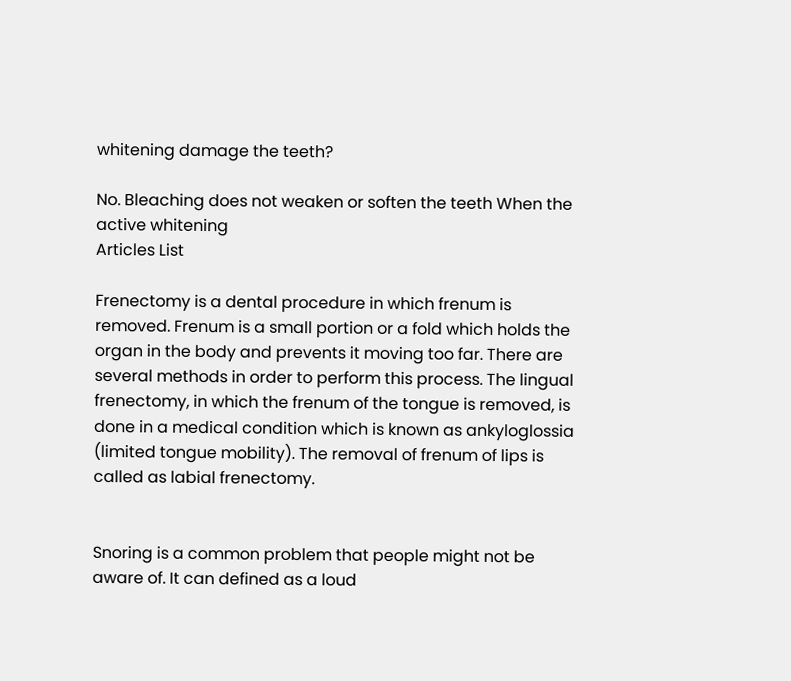whitening damage the teeth?

No. Bleaching does not weaken or soften the teeth When the active whitening
Articles List

Frenectomy is a dental procedure in which frenum is removed. Frenum is a small portion or a fold which holds the organ in the body and prevents it moving too far. There are several methods in order to perform this process. The lingual frenectomy, in which the frenum of the tongue is removed, is done in a medical condition which is known as ankyloglossia (limited tongue mobility). The removal of frenum of lips is called as labial frenectomy.


Snoring is a common problem that people might not be aware of. It can defined as a loud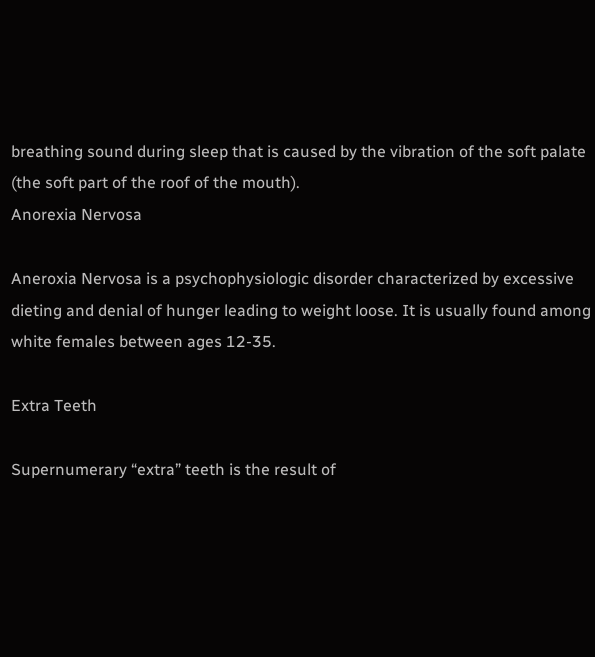breathing sound during sleep that is caused by the vibration of the soft palate (the soft part of the roof of the mouth).
Anorexia Nervosa

Aneroxia Nervosa is a psychophysiologic disorder characterized by excessive dieting and denial of hunger leading to weight loose. It is usually found among white females between ages 12-35.

Extra Teeth

Supernumerary “extra” teeth is the result of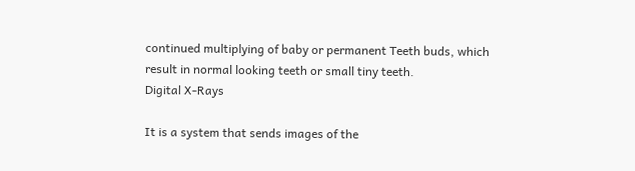continued multiplying of baby or permanent Teeth buds, which result in normal looking teeth or small tiny teeth.
Digital X-Rays

It is a system that sends images of the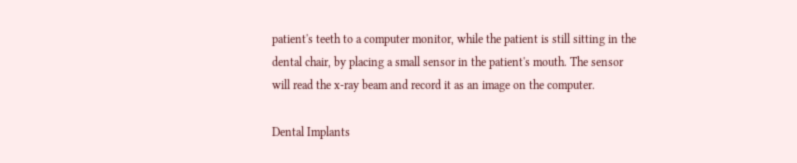patient's teeth to a computer monitor, while the patient is still sitting in the dental chair, by placing a small sensor in the patient's mouth. The sensor will read the x-ray beam and record it as an image on the computer.

Dental Implants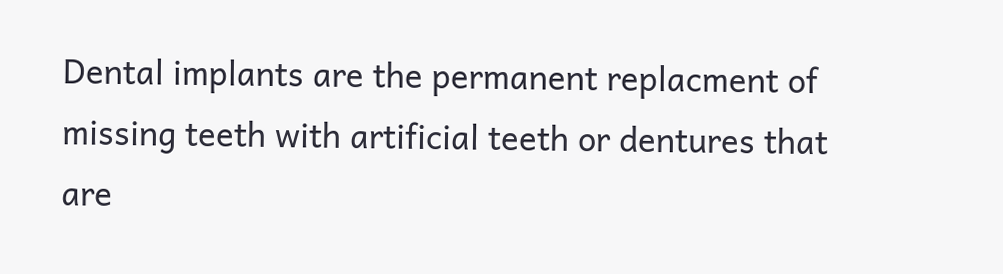Dental implants are the permanent replacment of missing teeth with artificial teeth or dentures that are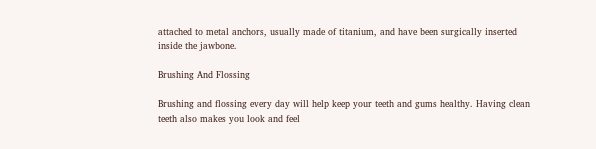attached to metal anchors, usually made of titanium, and have been surgically inserted inside the jawbone.

Brushing And Flossing

Brushing and flossing every day will help keep your teeth and gums healthy. Having clean teeth also makes you look and feel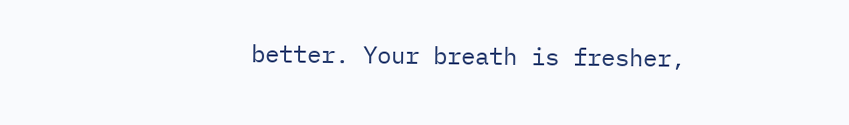better. Your breath is fresher,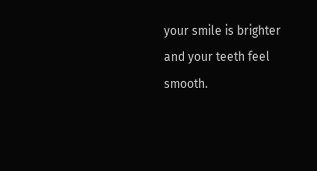your smile is brighter and your teeth feel smooth.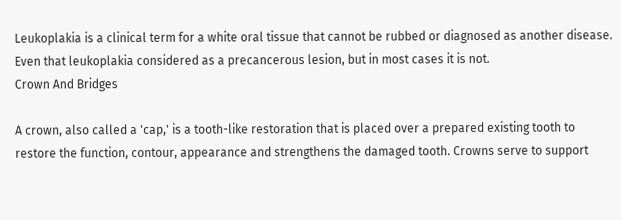Leukoplakia is a clinical term for a white oral tissue that cannot be rubbed or diagnosed as another disease. Even that leukoplakia considered as a precancerous lesion, but in most cases it is not.
Crown And Bridges

A crown, also called a 'cap,' is a tooth-like restoration that is placed over a prepared existing tooth to restore the function, contour, appearance and strengthens the damaged tooth. Crowns serve to support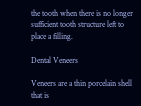the tooth when there is no longer sufficient tooth structure left to place a filling.

Dental Veneers

Veneers are a thin porcelain shell that is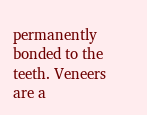permanently bonded to the teeth. Veneers are a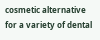cosmetic alternative for a variety of dental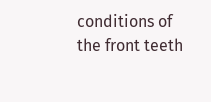conditions of the front teeth